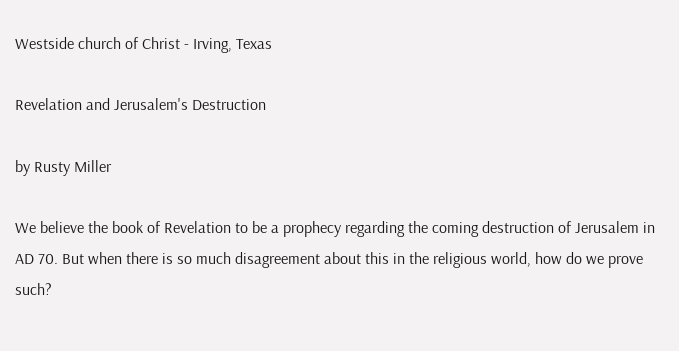Westside church of Christ - Irving, Texas

Revelation and Jerusalem's Destruction

by Rusty Miller

We believe the book of Revelation to be a prophecy regarding the coming destruction of Jerusalem in AD 70. But when there is so much disagreement about this in the religious world, how do we prove such?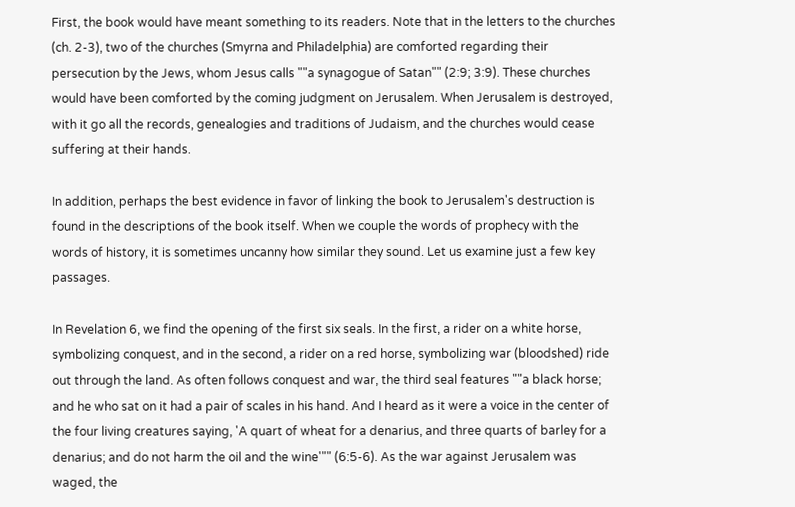First, the book would have meant something to its readers. Note that in the letters to the churches (ch. 2-3), two of the churches (Smyrna and Philadelphia) are comforted regarding their persecution by the Jews, whom Jesus calls ""a synagogue of Satan"" (2:9; 3:9). These churches would have been comforted by the coming judgment on Jerusalem. When Jerusalem is destroyed, with it go all the records, genealogies and traditions of Judaism, and the churches would cease suffering at their hands.

In addition, perhaps the best evidence in favor of linking the book to Jerusalem's destruction is found in the descriptions of the book itself. When we couple the words of prophecy with the words of history, it is sometimes uncanny how similar they sound. Let us examine just a few key passages.

In Revelation 6, we find the opening of the first six seals. In the first, a rider on a white horse, symbolizing conquest, and in the second, a rider on a red horse, symbolizing war (bloodshed) ride out through the land. As often follows conquest and war, the third seal features ""a black horse; and he who sat on it had a pair of scales in his hand. And I heard as it were a voice in the center of the four living creatures saying, 'A quart of wheat for a denarius, and three quarts of barley for a denarius; and do not harm the oil and the wine'"" (6:5-6). As the war against Jerusalem was waged, the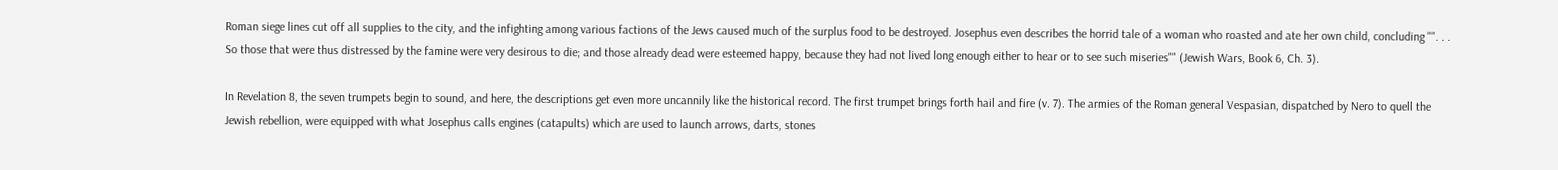Roman siege lines cut off all supplies to the city, and the infighting among various factions of the Jews caused much of the surplus food to be destroyed. Josephus even describes the horrid tale of a woman who roasted and ate her own child, concluding "". . . So those that were thus distressed by the famine were very desirous to die; and those already dead were esteemed happy, because they had not lived long enough either to hear or to see such miseries"" (Jewish Wars, Book 6, Ch. 3).

In Revelation 8, the seven trumpets begin to sound, and here, the descriptions get even more uncannily like the historical record. The first trumpet brings forth hail and fire (v. 7). The armies of the Roman general Vespasian, dispatched by Nero to quell the Jewish rebellion, were equipped with what Josephus calls engines (catapults) which are used to launch arrows, darts, stones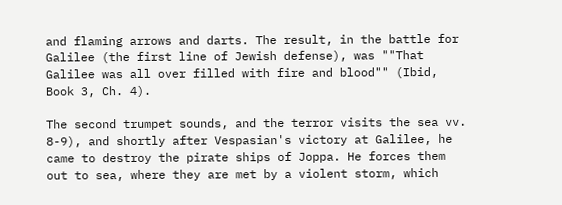and flaming arrows and darts. The result, in the battle for Galilee (the first line of Jewish defense), was ""That Galilee was all over filled with fire and blood"" (Ibid, Book 3, Ch. 4).

The second trumpet sounds, and the terror visits the sea vv. 8-9), and shortly after Vespasian's victory at Galilee, he came to destroy the pirate ships of Joppa. He forces them out to sea, where they are met by a violent storm, which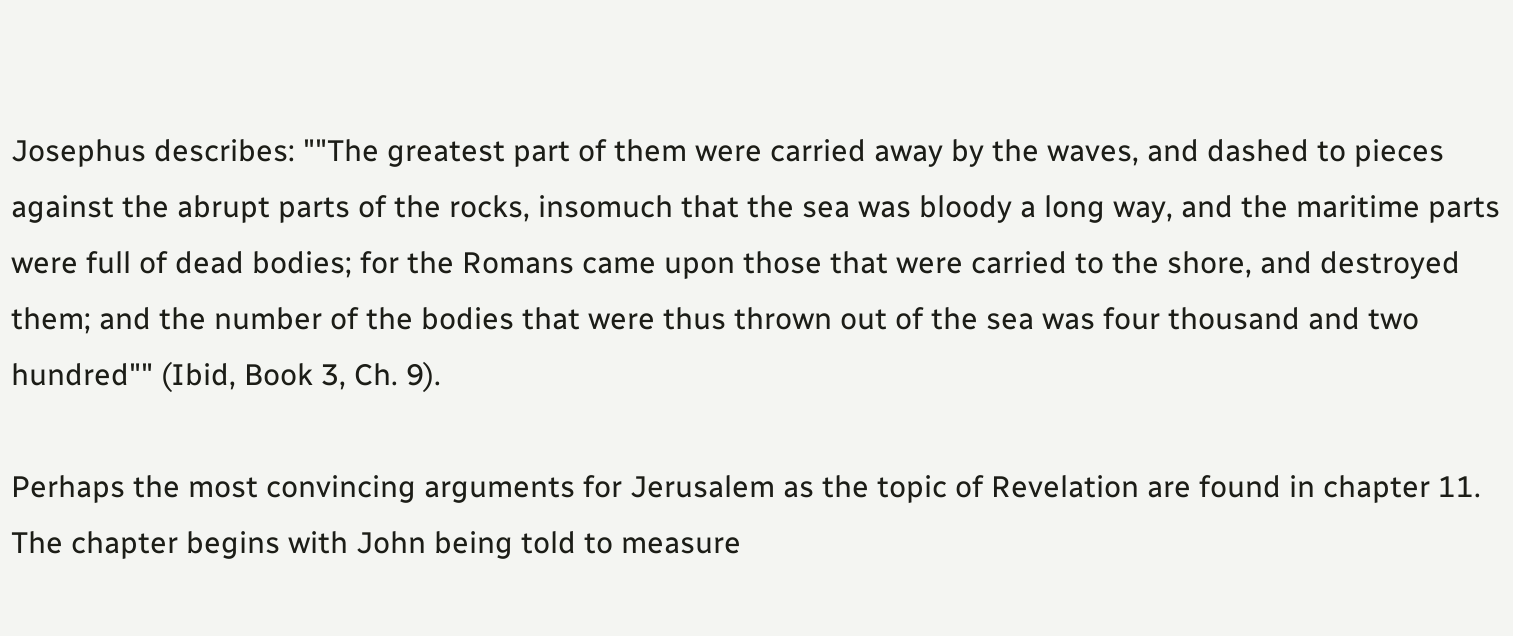Josephus describes: ""The greatest part of them were carried away by the waves, and dashed to pieces against the abrupt parts of the rocks, insomuch that the sea was bloody a long way, and the maritime parts were full of dead bodies; for the Romans came upon those that were carried to the shore, and destroyed them; and the number of the bodies that were thus thrown out of the sea was four thousand and two hundred"" (Ibid, Book 3, Ch. 9).

Perhaps the most convincing arguments for Jerusalem as the topic of Revelation are found in chapter 11. The chapter begins with John being told to measure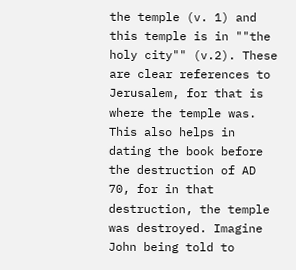the temple (v. 1) and this temple is in ""the holy city"" (v.2). These are clear references to Jerusalem, for that is where the temple was. This also helps in dating the book before the destruction of AD 70, for in that destruction, the temple was destroyed. Imagine John being told to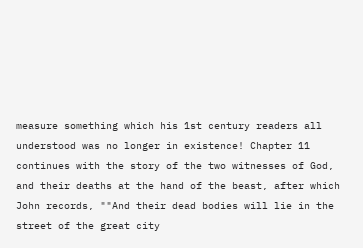measure something which his 1st century readers all understood was no longer in existence! Chapter 11 continues with the story of the two witnesses of God, and their deaths at the hand of the beast, after which John records, ""And their dead bodies will lie in the street of the great city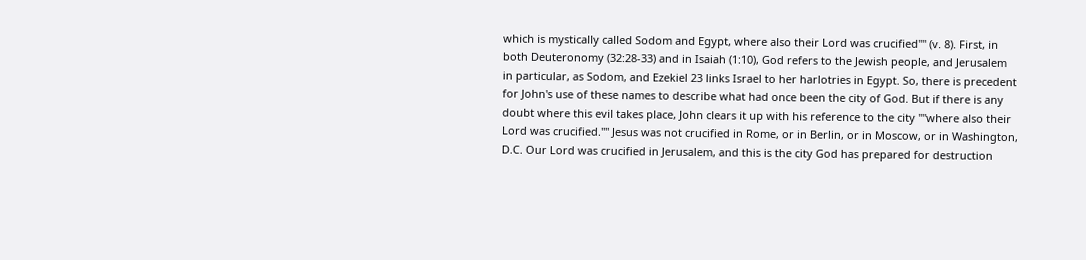which is mystically called Sodom and Egypt, where also their Lord was crucified"" (v. 8). First, in both Deuteronomy (32:28-33) and in Isaiah (1:10), God refers to the Jewish people, and Jerusalem in particular, as Sodom, and Ezekiel 23 links Israel to her harlotries in Egypt. So, there is precedent for John's use of these names to describe what had once been the city of God. But if there is any doubt where this evil takes place, John clears it up with his reference to the city ""where also their Lord was crucified."" Jesus was not crucified in Rome, or in Berlin, or in Moscow, or in Washington, D.C. Our Lord was crucified in Jerusalem, and this is the city God has prepared for destruction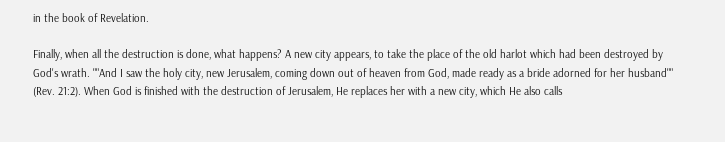in the book of Revelation.

Finally, when all the destruction is done, what happens? A new city appears, to take the place of the old harlot which had been destroyed by God's wrath. ""And I saw the holy city, new Jerusalem, coming down out of heaven from God, made ready as a bride adorned for her husband"" (Rev. 21:2). When God is finished with the destruction of Jerusalem, He replaces her with a new city, which He also calls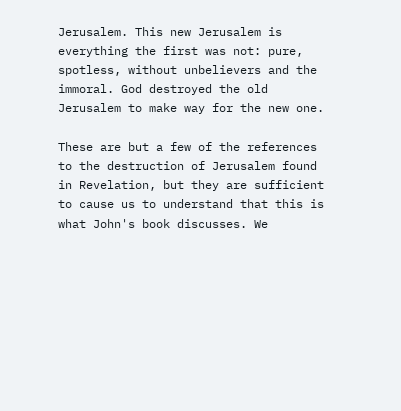Jerusalem. This new Jerusalem is everything the first was not: pure, spotless, without unbelievers and the immoral. God destroyed the old Jerusalem to make way for the new one.

These are but a few of the references to the destruction of Jerusalem found in Revelation, but they are sufficient to cause us to understand that this is what John's book discusses. We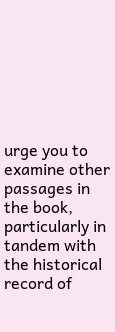urge you to examine other passages in the book, particularly in tandem with the historical record of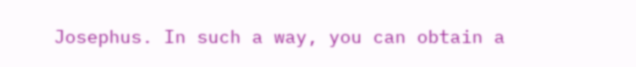Josephus. In such a way, you can obtain a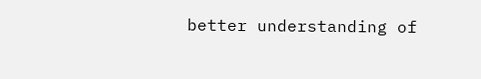better understanding of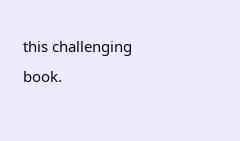this challenging book.